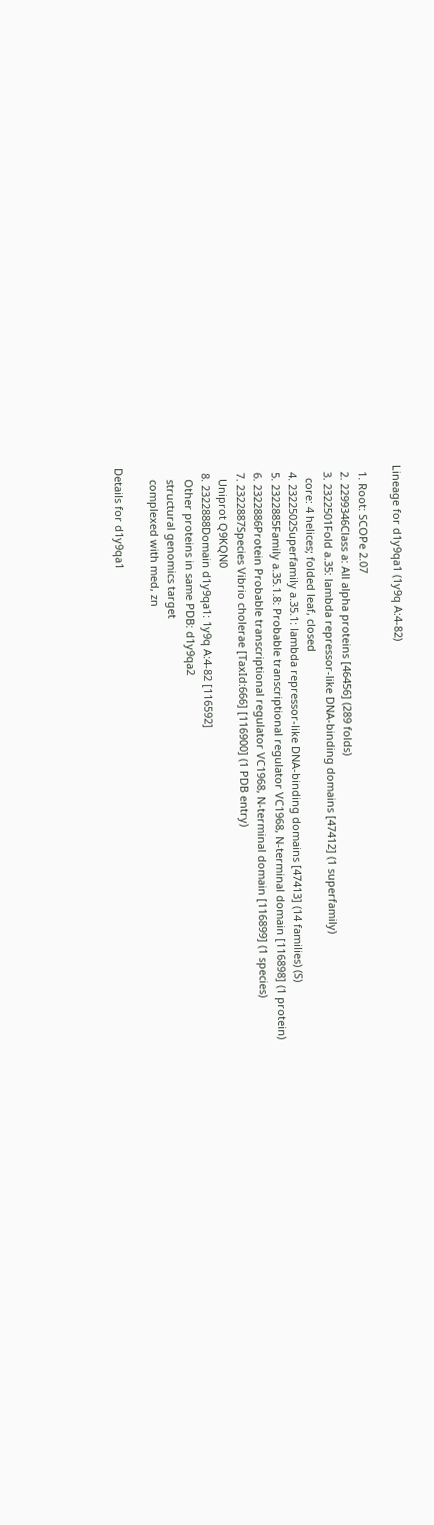Lineage for d1y9qa1 (1y9q A:4-82)

  1. Root: SCOPe 2.07
  2. 2299346Class a: All alpha proteins [46456] (289 folds)
  3. 2322501Fold a.35: lambda repressor-like DNA-binding domains [47412] (1 superfamily)
    core: 4 helices; folded leaf, closed
  4. 2322502Superfamily a.35.1: lambda repressor-like DNA-binding domains [47413] (14 families) (S)
  5. 2322885Family a.35.1.8: Probable transcriptional regulator VC1968, N-terminal domain [116898] (1 protein)
  6. 2322886Protein Probable transcriptional regulator VC1968, N-terminal domain [116899] (1 species)
  7. 2322887Species Vibrio cholerae [TaxId:666] [116900] (1 PDB entry)
    Uniprot Q9KQN0
  8. 2322888Domain d1y9qa1: 1y9q A:4-82 [116592]
    Other proteins in same PDB: d1y9qa2
    structural genomics target
    complexed with med, zn

Details for d1y9qa1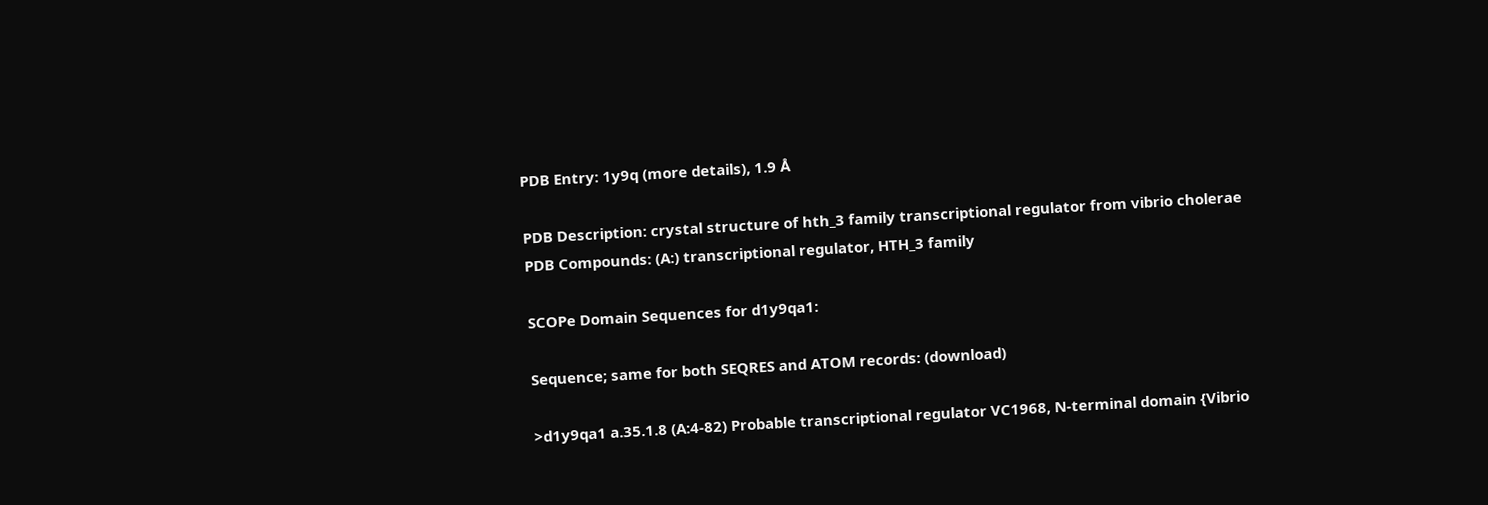PDB Entry: 1y9q (more details), 1.9 Å

PDB Description: crystal structure of hth_3 family transcriptional regulator from vibrio cholerae
PDB Compounds: (A:) transcriptional regulator, HTH_3 family

SCOPe Domain Sequences for d1y9qa1:

Sequence; same for both SEQRES and ATOM records: (download)

>d1y9qa1 a.35.1.8 (A:4-82) Probable transcriptional regulator VC1968, N-terminal domain {Vibrio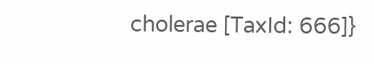cholerae [TaxId: 666]}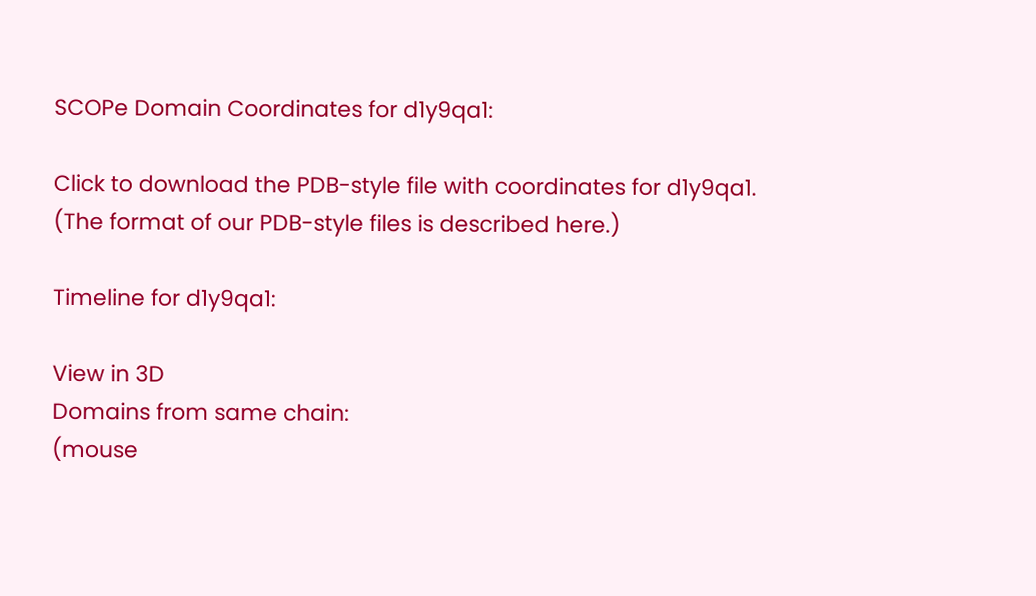SCOPe Domain Coordinates for d1y9qa1:

Click to download the PDB-style file with coordinates for d1y9qa1.
(The format of our PDB-style files is described here.)

Timeline for d1y9qa1:

View in 3D
Domains from same chain:
(mouse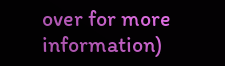over for more information)